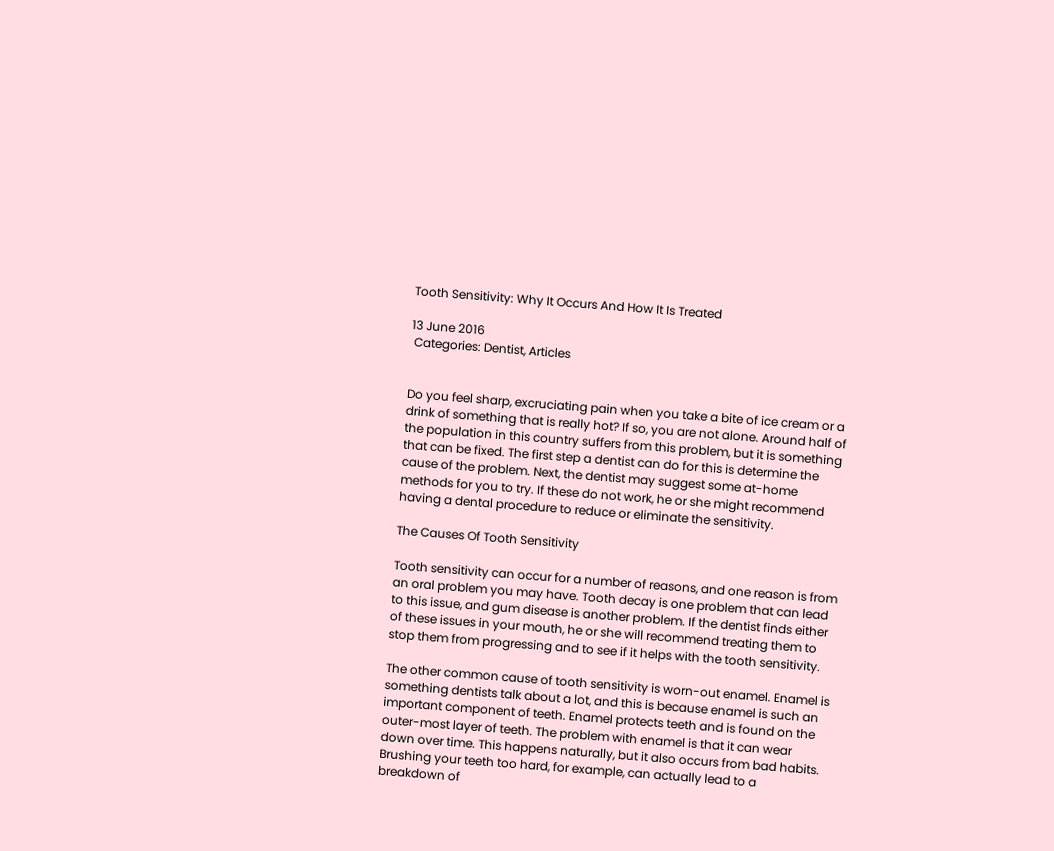Tooth Sensitivity: Why It Occurs And How It Is Treated

13 June 2016
 Categories: Dentist, Articles


Do you feel sharp, excruciating pain when you take a bite of ice cream or a drink of something that is really hot? If so, you are not alone. Around half of the population in this country suffers from this problem, but it is something that can be fixed. The first step a dentist can do for this is determine the cause of the problem. Next, the dentist may suggest some at-home methods for you to try. If these do not work, he or she might recommend having a dental procedure to reduce or eliminate the sensitivity.

The Causes Of Tooth Sensitivity

Tooth sensitivity can occur for a number of reasons, and one reason is from an oral problem you may have. Tooth decay is one problem that can lead to this issue, and gum disease is another problem. If the dentist finds either of these issues in your mouth, he or she will recommend treating them to stop them from progressing and to see if it helps with the tooth sensitivity.

The other common cause of tooth sensitivity is worn-out enamel. Enamel is something dentists talk about a lot, and this is because enamel is such an important component of teeth. Enamel protects teeth and is found on the outer-most layer of teeth. The problem with enamel is that it can wear down over time. This happens naturally, but it also occurs from bad habits. Brushing your teeth too hard, for example, can actually lead to a breakdown of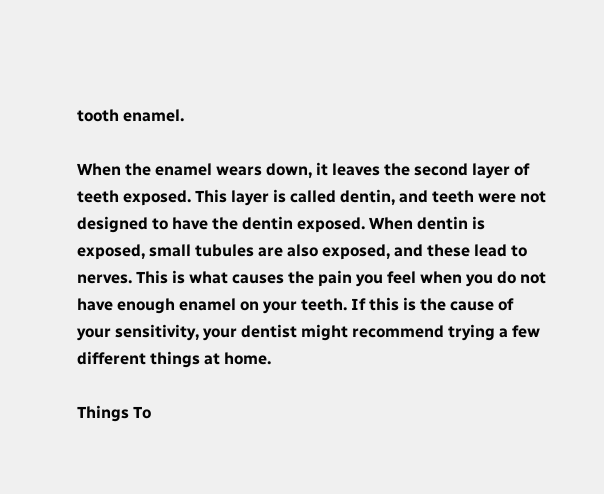tooth enamel.

When the enamel wears down, it leaves the second layer of teeth exposed. This layer is called dentin, and teeth were not designed to have the dentin exposed. When dentin is exposed, small tubules are also exposed, and these lead to nerves. This is what causes the pain you feel when you do not have enough enamel on your teeth. If this is the cause of your sensitivity, your dentist might recommend trying a few different things at home.

Things To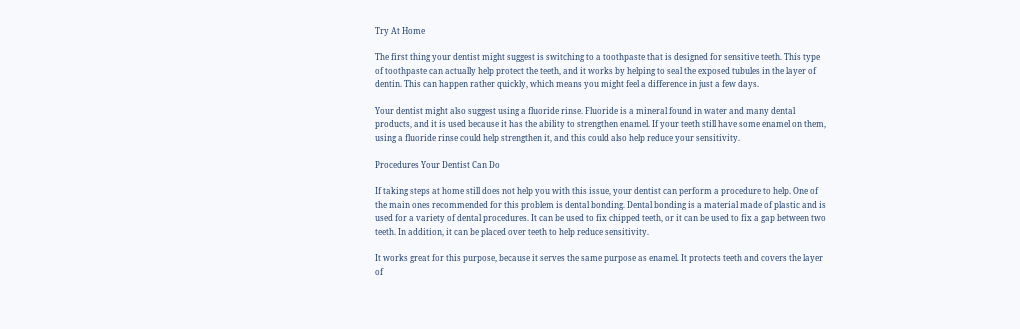Try At Home

The first thing your dentist might suggest is switching to a toothpaste that is designed for sensitive teeth. This type of toothpaste can actually help protect the teeth, and it works by helping to seal the exposed tubules in the layer of dentin. This can happen rather quickly, which means you might feel a difference in just a few days.

Your dentist might also suggest using a fluoride rinse. Fluoride is a mineral found in water and many dental products, and it is used because it has the ability to strengthen enamel. If your teeth still have some enamel on them, using a fluoride rinse could help strengthen it, and this could also help reduce your sensitivity.

Procedures Your Dentist Can Do

If taking steps at home still does not help you with this issue, your dentist can perform a procedure to help. One of the main ones recommended for this problem is dental bonding. Dental bonding is a material made of plastic and is used for a variety of dental procedures. It can be used to fix chipped teeth, or it can be used to fix a gap between two teeth. In addition, it can be placed over teeth to help reduce sensitivity.

It works great for this purpose, because it serves the same purpose as enamel. It protects teeth and covers the layer of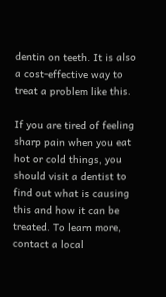dentin on teeth. It is also a cost-effective way to treat a problem like this.

If you are tired of feeling sharp pain when you eat hot or cold things, you should visit a dentist to find out what is causing this and how it can be treated. To learn more, contact a local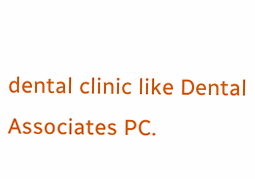dental clinic like Dental Associates PC.